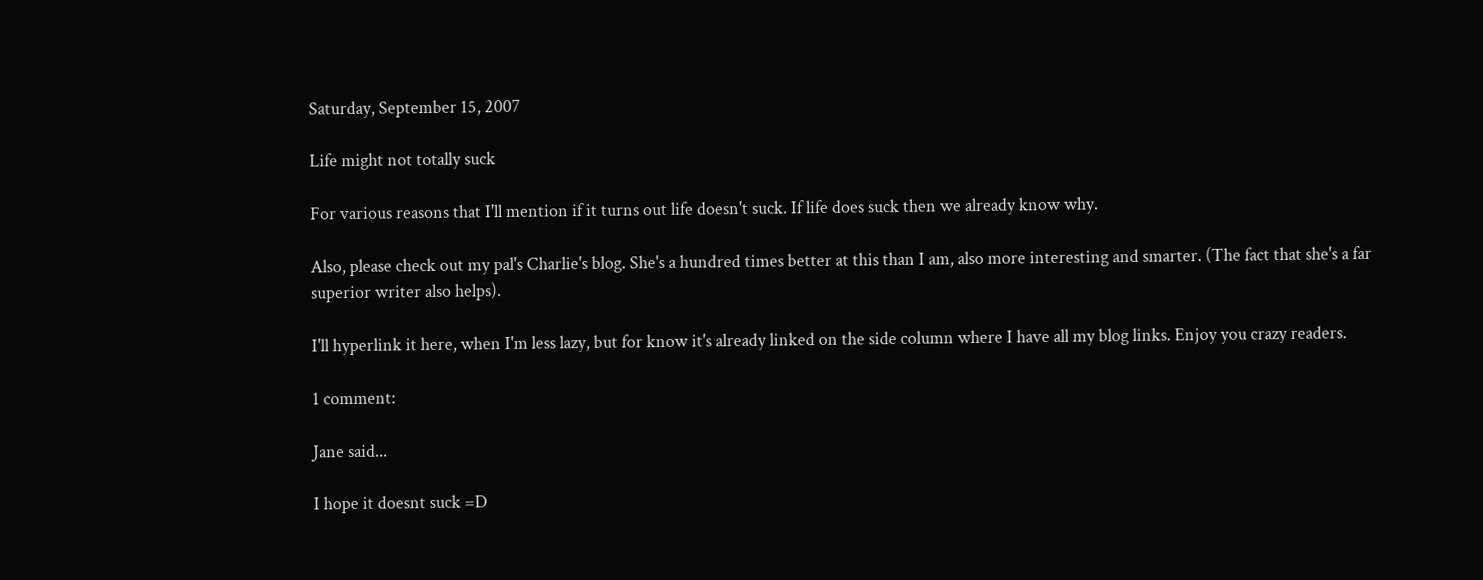Saturday, September 15, 2007

Life might not totally suck

For various reasons that I'll mention if it turns out life doesn't suck. If life does suck then we already know why.

Also, please check out my pal's Charlie's blog. She's a hundred times better at this than I am, also more interesting and smarter. (The fact that she's a far superior writer also helps).

I'll hyperlink it here, when I'm less lazy, but for know it's already linked on the side column where I have all my blog links. Enjoy you crazy readers.

1 comment:

Jane said...

I hope it doesnt suck =D